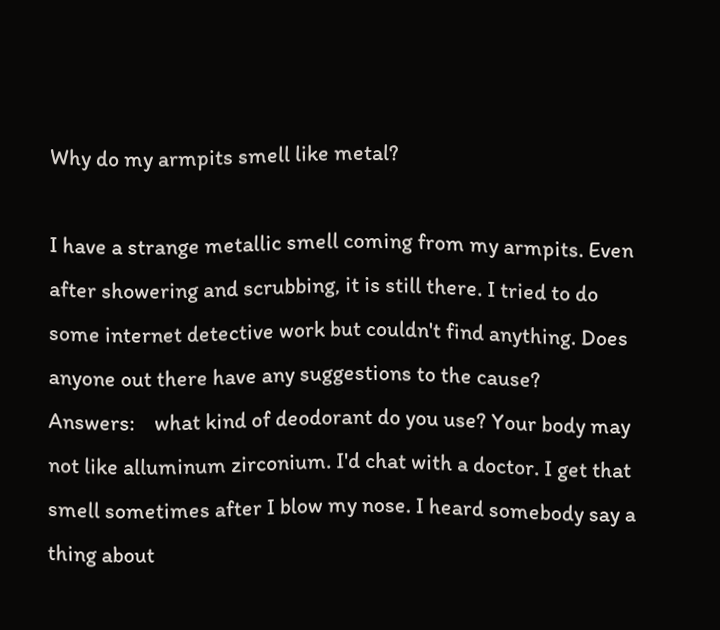Why do my armpits smell like metal?

I have a strange metallic smell coming from my armpits. Even after showering and scrubbing, it is still there. I tried to do some internet detective work but couldn't find anything. Does anyone out there have any suggestions to the cause?
Answers:    what kind of deodorant do you use? Your body may not like alluminum zirconium. I'd chat with a doctor. I get that smell sometimes after I blow my nose. I heard somebody say a thing about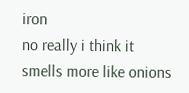iron
no really i think it smells more like onions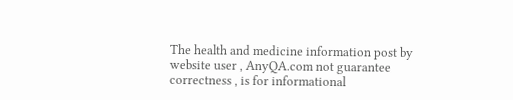The health and medicine information post by website user , AnyQA.com not guarantee correctness , is for informational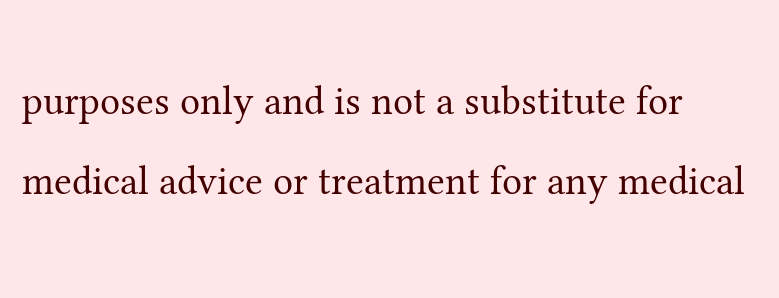purposes only and is not a substitute for medical advice or treatment for any medical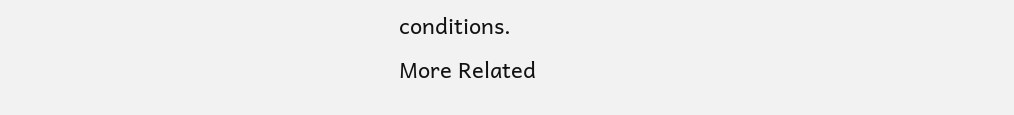conditions.
More Related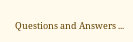Questions and Answers ...